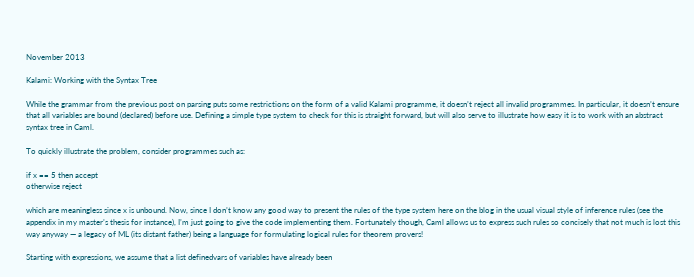November 2013

Kalami: Working with the Syntax Tree

While the grammar from the previous post on parsing puts some restrictions on the form of a valid Kalami programme, it doesn’t reject all invalid programmes. In particular, it doesn’t ensure that all variables are bound (declared) before use. Defining a simple type system to check for this is straight forward, but will also serve to illustrate how easy it is to work with an abstract syntax tree in Caml.

To quickly illustrate the problem, consider programmes such as:

if x == 5 then accept
otherwise reject

which are meaningless since x is unbound. Now, since I don’t know any good way to present the rules of the type system here on the blog in the usual visual style of inference rules (see the appendix in my master’s thesis for instance), I’m just going to give the code implementing them. Fortunately though, Caml allows us to express such rules so concisely that not much is lost this way anyway — a legacy of ML (its distant father) being a language for formulating logical rules for theorem provers!

Starting with expressions, we assume that a list definedvars of variables have already been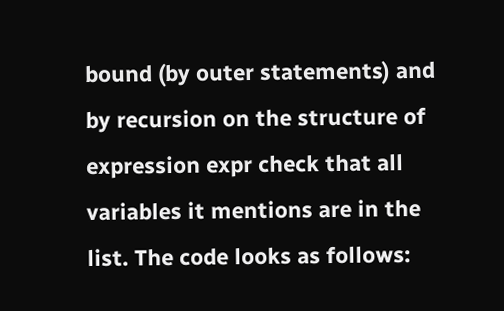bound (by outer statements) and by recursion on the structure of expression expr check that all variables it mentions are in the list. The code looks as follows: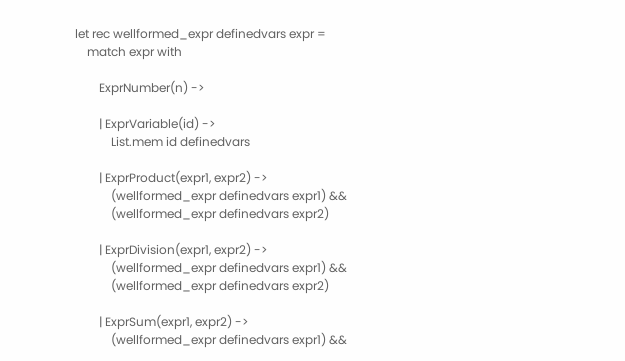let rec wellformed_expr definedvars expr =
    match expr with

        ExprNumber(n) ->

        | ExprVariable(id) ->
            List.mem id definedvars

        | ExprProduct(expr1, expr2) ->
            (wellformed_expr definedvars expr1) &&
            (wellformed_expr definedvars expr2)

        | ExprDivision(expr1, expr2) ->
            (wellformed_expr definedvars expr1) &&
            (wellformed_expr definedvars expr2)

        | ExprSum(expr1, expr2) ->
            (wellformed_expr definedvars expr1) &&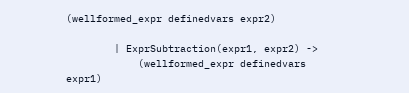(wellformed_expr definedvars expr2)

        | ExprSubtraction(expr1, expr2) ->
            (wellformed_expr definedvars expr1)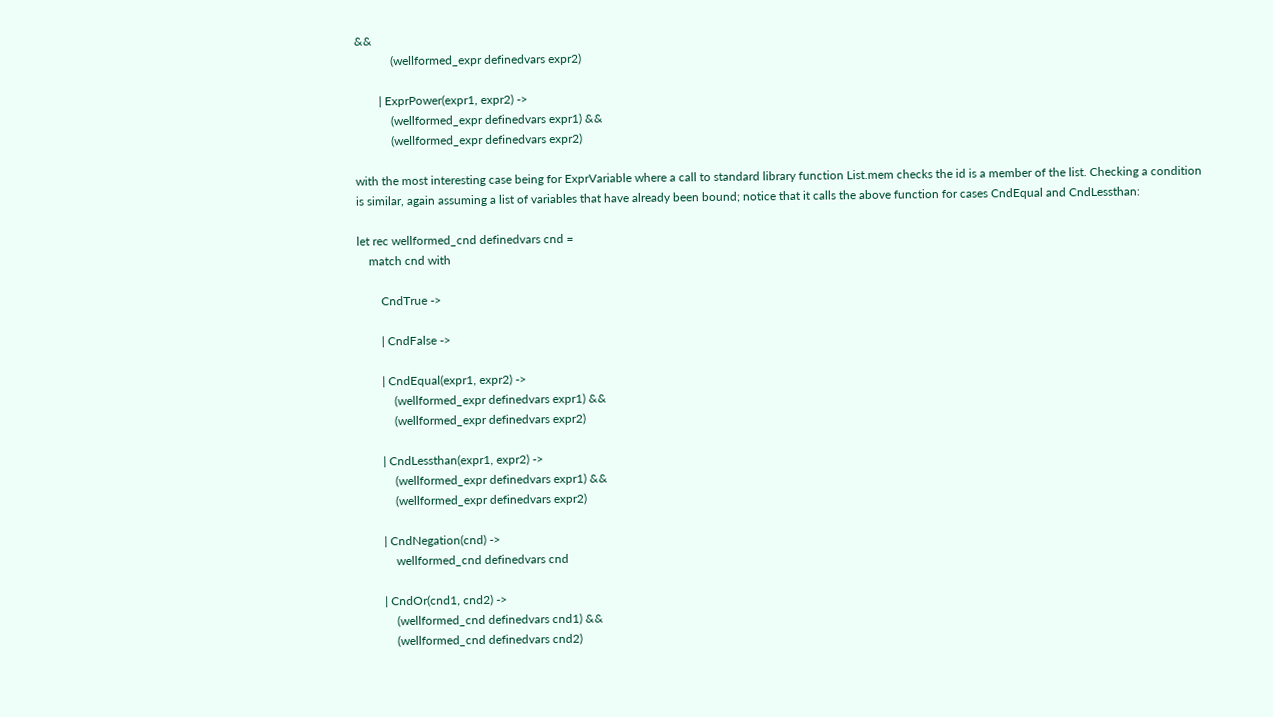&&
            (wellformed_expr definedvars expr2)

        | ExprPower(expr1, expr2) ->
            (wellformed_expr definedvars expr1) &&
            (wellformed_expr definedvars expr2)

with the most interesting case being for ExprVariable where a call to standard library function List.mem checks the id is a member of the list. Checking a condition is similar, again assuming a list of variables that have already been bound; notice that it calls the above function for cases CndEqual and CndLessthan:

let rec wellformed_cnd definedvars cnd =
    match cnd with

        CndTrue ->

        | CndFalse ->

        | CndEqual(expr1, expr2) ->
            (wellformed_expr definedvars expr1) &&
            (wellformed_expr definedvars expr2)

        | CndLessthan(expr1, expr2) ->
            (wellformed_expr definedvars expr1) &&
            (wellformed_expr definedvars expr2)

        | CndNegation(cnd) ->
            wellformed_cnd definedvars cnd

        | CndOr(cnd1, cnd2) ->
            (wellformed_cnd definedvars cnd1) &&
            (wellformed_cnd definedvars cnd2)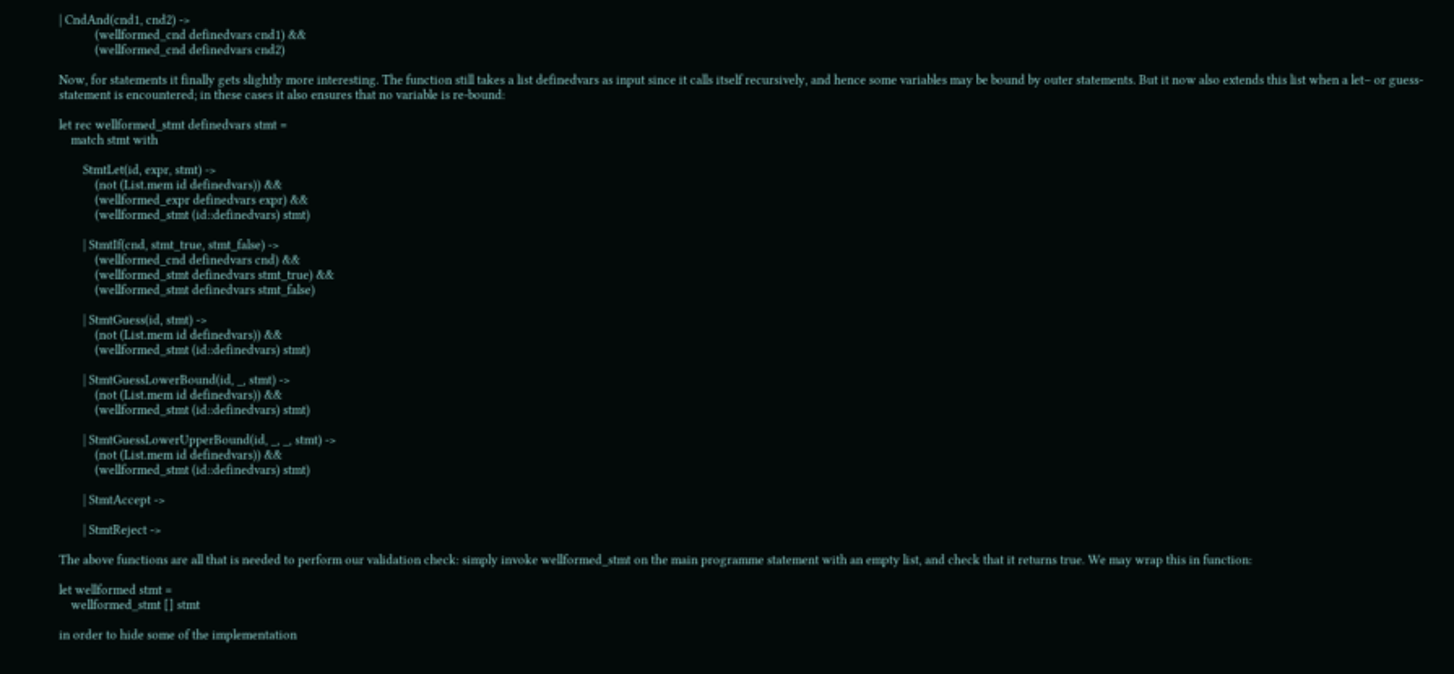| CndAnd(cnd1, cnd2) ->
            (wellformed_cnd definedvars cnd1) &&
            (wellformed_cnd definedvars cnd2)

Now, for statements it finally gets slightly more interesting. The function still takes a list definedvars as input since it calls itself recursively, and hence some variables may be bound by outer statements. But it now also extends this list when a let– or guess-statement is encountered; in these cases it also ensures that no variable is re-bound:

let rec wellformed_stmt definedvars stmt =
    match stmt with

        StmtLet(id, expr, stmt) ->
            (not (List.mem id definedvars)) &&
            (wellformed_expr definedvars expr) &&
            (wellformed_stmt (id::definedvars) stmt)

        | StmtIf(cnd, stmt_true, stmt_false) ->
            (wellformed_cnd definedvars cnd) &&
            (wellformed_stmt definedvars stmt_true) &&
            (wellformed_stmt definedvars stmt_false)

        | StmtGuess(id, stmt) ->
            (not (List.mem id definedvars)) &&
            (wellformed_stmt (id::definedvars) stmt)

        | StmtGuessLowerBound(id, _, stmt) ->
            (not (List.mem id definedvars)) &&
            (wellformed_stmt (id::definedvars) stmt)

        | StmtGuessLowerUpperBound(id, _, _, stmt) ->
            (not (List.mem id definedvars)) &&
            (wellformed_stmt (id::definedvars) stmt)

        | StmtAccept ->

        | StmtReject ->

The above functions are all that is needed to perform our validation check: simply invoke wellformed_stmt on the main programme statement with an empty list, and check that it returns true. We may wrap this in function:

let wellformed stmt =
    wellformed_stmt [] stmt

in order to hide some of the implementation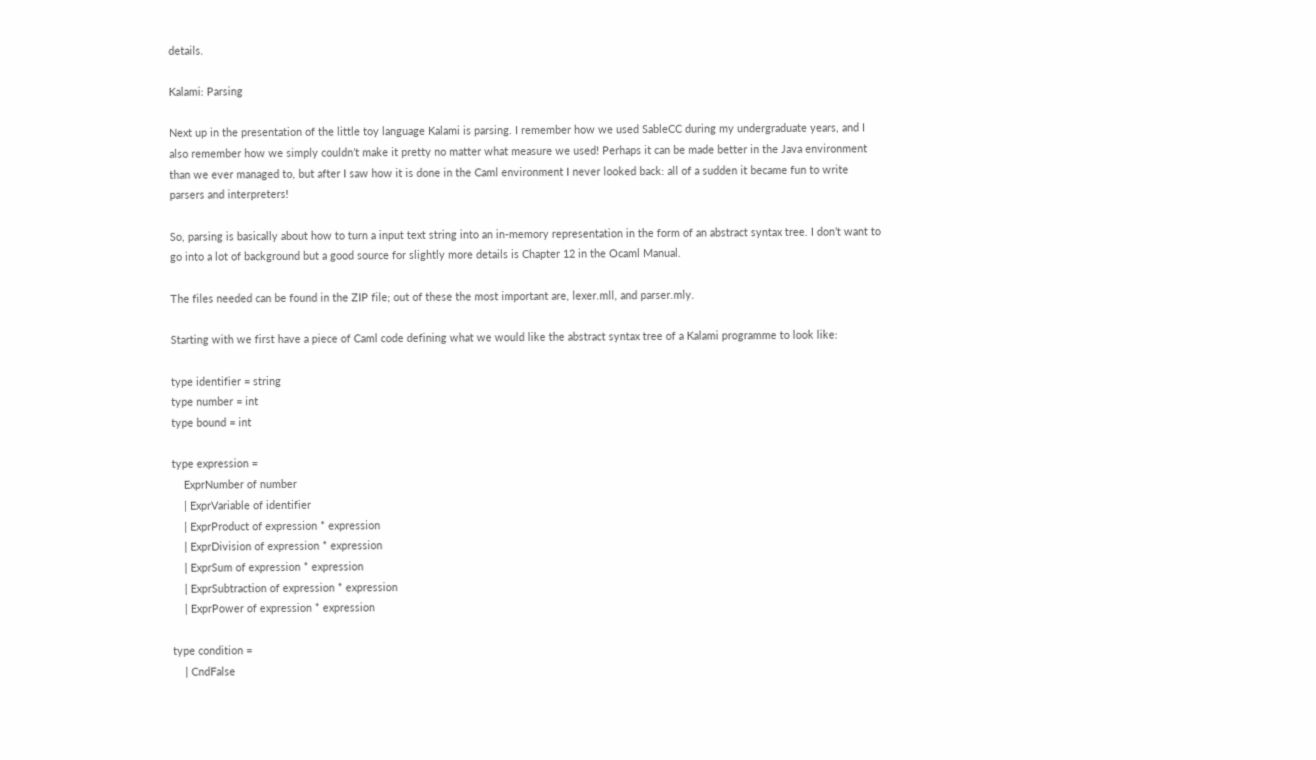details.

Kalami: Parsing

Next up in the presentation of the little toy language Kalami is parsing. I remember how we used SableCC during my undergraduate years, and I also remember how we simply couldn’t make it pretty no matter what measure we used! Perhaps it can be made better in the Java environment than we ever managed to, but after I saw how it is done in the Caml environment I never looked back: all of a sudden it became fun to write parsers and interpreters!

So, parsing is basically about how to turn a input text string into an in-memory representation in the form of an abstract syntax tree. I don’t want to go into a lot of background but a good source for slightly more details is Chapter 12 in the Ocaml Manual.

The files needed can be found in the ZIP file; out of these the most important are, lexer.mll, and parser.mly.

Starting with we first have a piece of Caml code defining what we would like the abstract syntax tree of a Kalami programme to look like:

type identifier = string
type number = int
type bound = int

type expression =
    ExprNumber of number
    | ExprVariable of identifier
    | ExprProduct of expression * expression
    | ExprDivision of expression * expression
    | ExprSum of expression * expression
    | ExprSubtraction of expression * expression
    | ExprPower of expression * expression

type condition =
    | CndFalse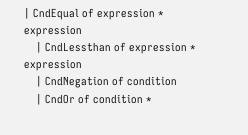| CndEqual of expression * expression
    | CndLessthan of expression * expression
    | CndNegation of condition
    | CndOr of condition *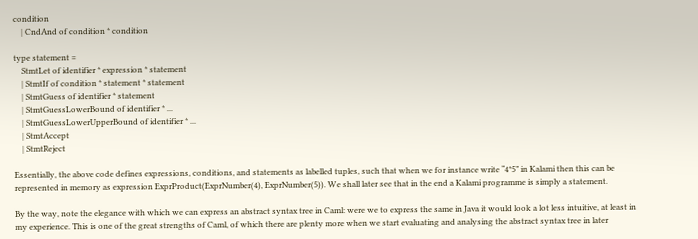condition
    | CndAnd of condition * condition

type statement =
    StmtLet of identifier * expression * statement
    | StmtIf of condition * statement * statement
    | StmtGuess of identifier * statement
    | StmtGuessLowerBound of identifier * ...
    | StmtGuessLowerUpperBound of identifier * ...
    | StmtAccept
    | StmtReject

Essentially, the above code defines expressions, conditions, and statements as labelled tuples, such that when we for instance write “4*5” in Kalami then this can be represented in memory as expression ExprProduct(ExprNumber(4), ExprNumber(5)). We shall later see that in the end a Kalami programme is simply a statement.

By the way, note the elegance with which we can express an abstract syntax tree in Caml: were we to express the same in Java it would look a lot less intuitive, at least in my experience. This is one of the great strengths of Caml, of which there are plenty more when we start evaluating and analysing the abstract syntax tree in later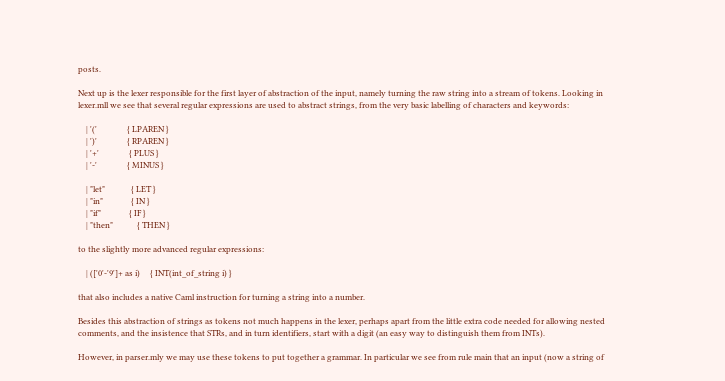posts.

Next up is the lexer responsible for the first layer of abstraction of the input, namely turning the raw string into a stream of tokens. Looking in lexer.mll we see that several regular expressions are used to abstract strings, from the very basic labelling of characters and keywords:

    | '('               { LPAREN }
    | ')'               { RPAREN }
    | '+'               { PLUS }
    | '-'               { MINUS }

    | "let"             { LET }
    | "in"              { IN }
    | "if"              { IF }
    | "then"            { THEN }

to the slightly more advanced regular expressions:

    | (['0'-'9']+ as i)     { INT(int_of_string i) }

that also includes a native Caml instruction for turning a string into a number.

Besides this abstraction of strings as tokens not much happens in the lexer, perhaps apart from the little extra code needed for allowing nested comments, and the insistence that STRs, and in turn identifiers, start with a digit (an easy way to distinguish them from INTs).

However, in parser.mly we may use these tokens to put together a grammar. In particular we see from rule main that an input (now a string of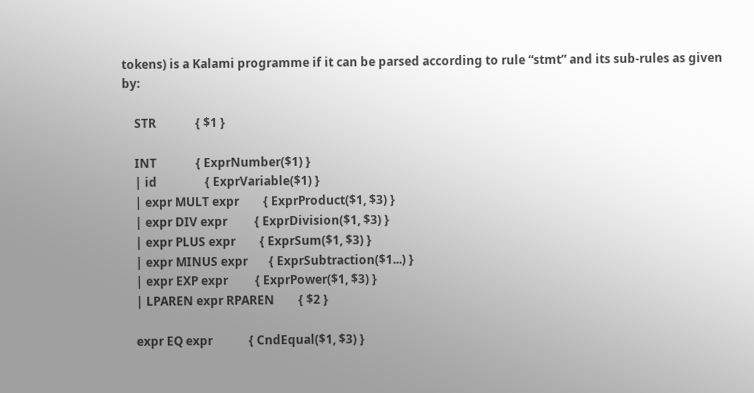tokens) is a Kalami programme if it can be parsed according to rule “stmt” and its sub-rules as given by:

    STR             { $1 }

    INT             { ExprNumber($1) }
    | id                { ExprVariable($1) }
    | expr MULT expr        { ExprProduct($1, $3) }
    | expr DIV expr         { ExprDivision($1, $3) }
    | expr PLUS expr        { ExprSum($1, $3) }
    | expr MINUS expr       { ExprSubtraction($1...) }
    | expr EXP expr         { ExprPower($1, $3) }
    | LPAREN expr RPAREN        { $2 }

    expr EQ expr            { CndEqual($1, $3) }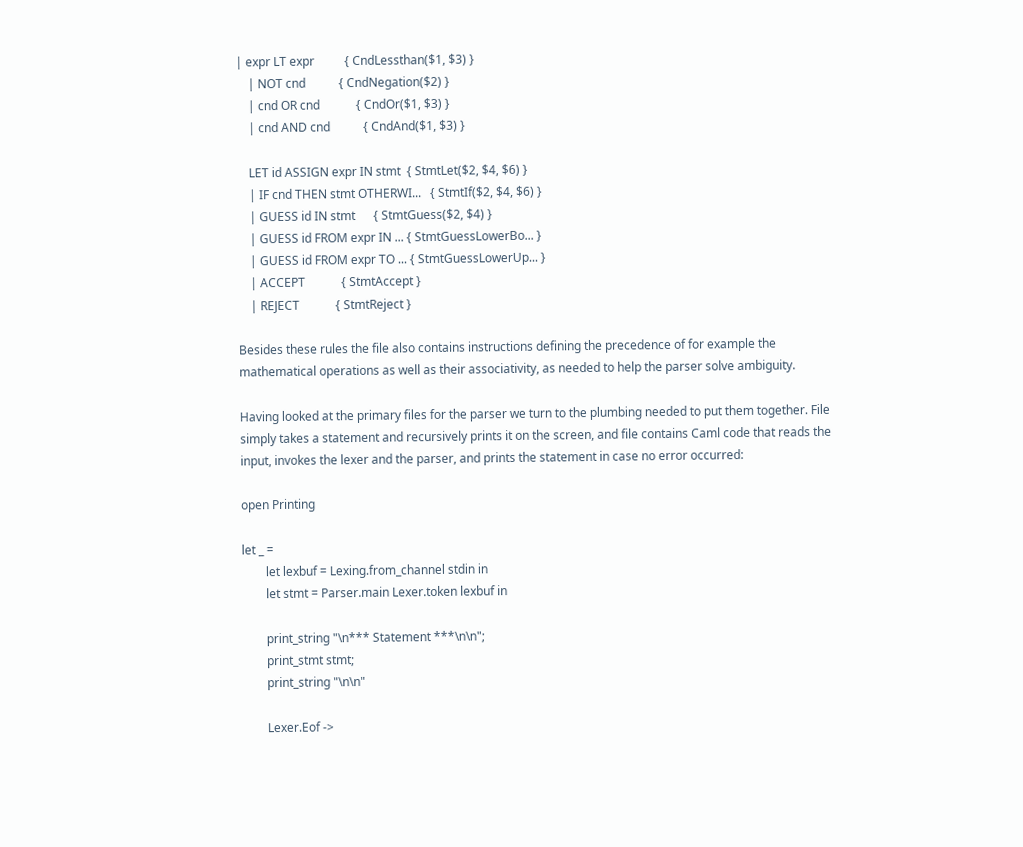| expr LT expr          { CndLessthan($1, $3) }
    | NOT cnd           { CndNegation($2) }
    | cnd OR cnd            { CndOr($1, $3) }
    | cnd AND cnd           { CndAnd($1, $3) }

    LET id ASSIGN expr IN stmt  { StmtLet($2, $4, $6) }
    | IF cnd THEN stmt OTHERWI...   { StmtIf($2, $4, $6) }
    | GUESS id IN stmt      { StmtGuess($2, $4) }
    | GUESS id FROM expr IN ... { StmtGuessLowerBo... }
    | GUESS id FROM expr TO ... { StmtGuessLowerUp... }
    | ACCEPT            { StmtAccept }
    | REJECT            { StmtReject }

Besides these rules the file also contains instructions defining the precedence of for example the mathematical operations as well as their associativity, as needed to help the parser solve ambiguity.

Having looked at the primary files for the parser we turn to the plumbing needed to put them together. File simply takes a statement and recursively prints it on the screen, and file contains Caml code that reads the input, invokes the lexer and the parser, and prints the statement in case no error occurred:

open Printing

let _ =
        let lexbuf = Lexing.from_channel stdin in
        let stmt = Parser.main Lexer.token lexbuf in

        print_string "\n*** Statement ***\n\n";
        print_stmt stmt;
        print_string "\n\n"

        Lexer.Eof ->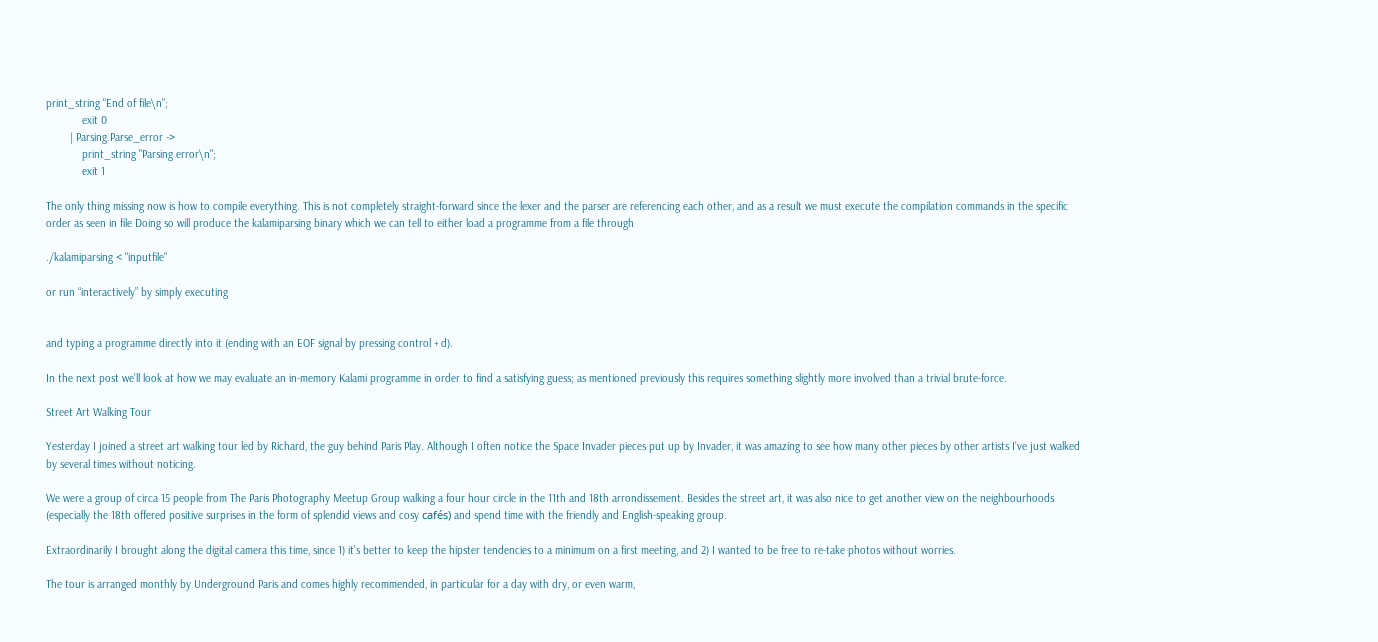print_string "End of file\n";
            exit 0
        | Parsing.Parse_error ->
            print_string "Parsing error\n";
            exit 1

The only thing missing now is how to compile everything. This is not completely straight-forward since the lexer and the parser are referencing each other, and as a result we must execute the compilation commands in the specific order as seen in file Doing so will produce the kalamiparsing binary which we can tell to either load a programme from a file through

./kalamiparsing < "inputfile"

or run “interactively” by simply executing


and typing a programme directly into it (ending with an EOF signal by pressing control + d).

In the next post we’ll look at how we may evaluate an in-memory Kalami programme in order to find a satisfying guess; as mentioned previously this requires something slightly more involved than a trivial brute-force.

Street Art Walking Tour

Yesterday I joined a street art walking tour led by Richard, the guy behind Paris Play. Although I often notice the Space Invader pieces put up by Invader, it was amazing to see how many other pieces by other artists I’ve just walked by several times without noticing.

We were a group of circa 15 people from The Paris Photography Meetup Group walking a four hour circle in the 11th and 18th arrondissement. Besides the street art, it was also nice to get another view on the neighbourhoods (especially the 18th offered positive surprises in the form of splendid views and cosy cafés) and spend time with the friendly and English-speaking group.

Extraordinarily I brought along the digital camera this time, since 1) it’s better to keep the hipster tendencies to a minimum on a first meeting, and 2) I wanted to be free to re-take photos without worries.

The tour is arranged monthly by Underground Paris and comes highly recommended, in particular for a day with dry, or even warm,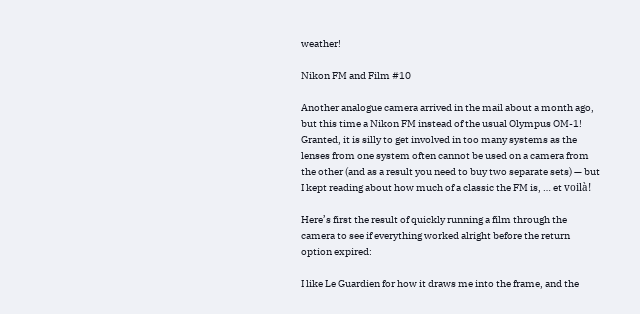weather!

Nikon FM and Film #10

Another analogue camera arrived in the mail about a month ago, but this time a Nikon FM instead of the usual Olympus OM-1! Granted, it is silly to get involved in too many systems as the lenses from one system often cannot be used on a camera from the other (and as a result you need to buy two separate sets) — but I kept reading about how much of a classic the FM is, … et voilà!

Here’s first the result of quickly running a film through the camera to see if everything worked alright before the return option expired:

I like Le Guardien for how it draws me into the frame, and the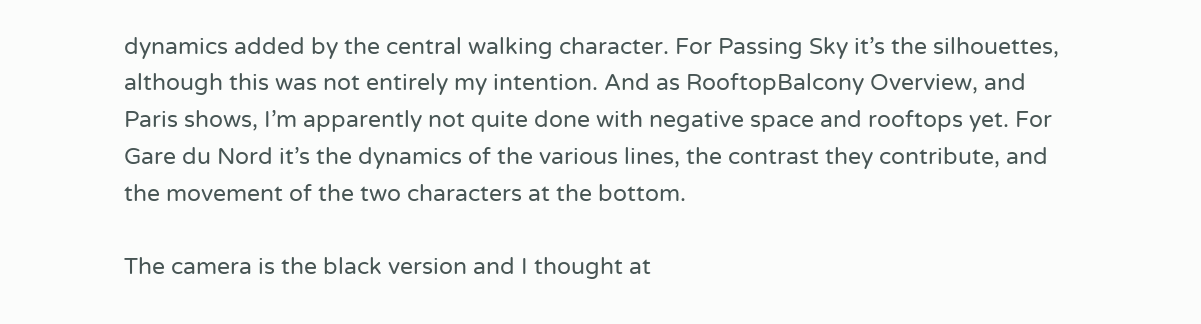dynamics added by the central walking character. For Passing Sky it’s the silhouettes, although this was not entirely my intention. And as RooftopBalcony Overview, and Paris shows, I’m apparently not quite done with negative space and rooftops yet. For Gare du Nord it’s the dynamics of the various lines, the contrast they contribute, and the movement of the two characters at the bottom.

The camera is the black version and I thought at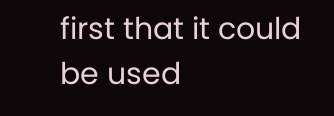first that it could be used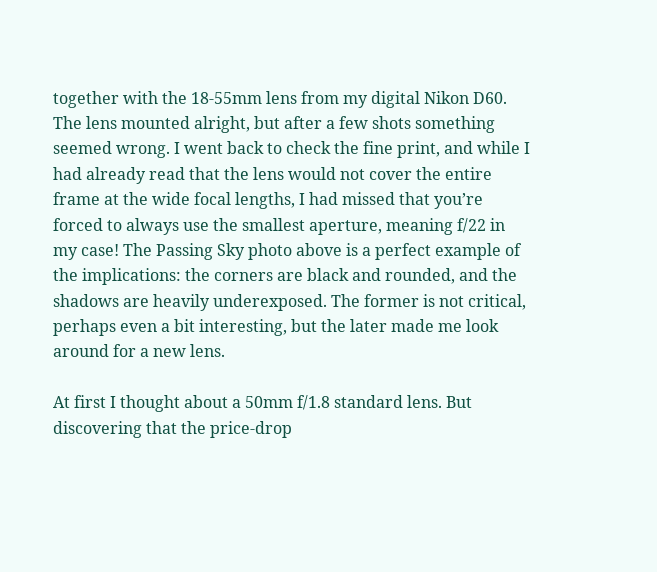together with the 18-55mm lens from my digital Nikon D60. The lens mounted alright, but after a few shots something seemed wrong. I went back to check the fine print, and while I had already read that the lens would not cover the entire frame at the wide focal lengths, I had missed that you’re forced to always use the smallest aperture, meaning f/22 in my case! The Passing Sky photo above is a perfect example of the implications: the corners are black and rounded, and the shadows are heavily underexposed. The former is not critical, perhaps even a bit interesting, but the later made me look around for a new lens.

At first I thought about a 50mm f/1.8 standard lens. But discovering that the price-drop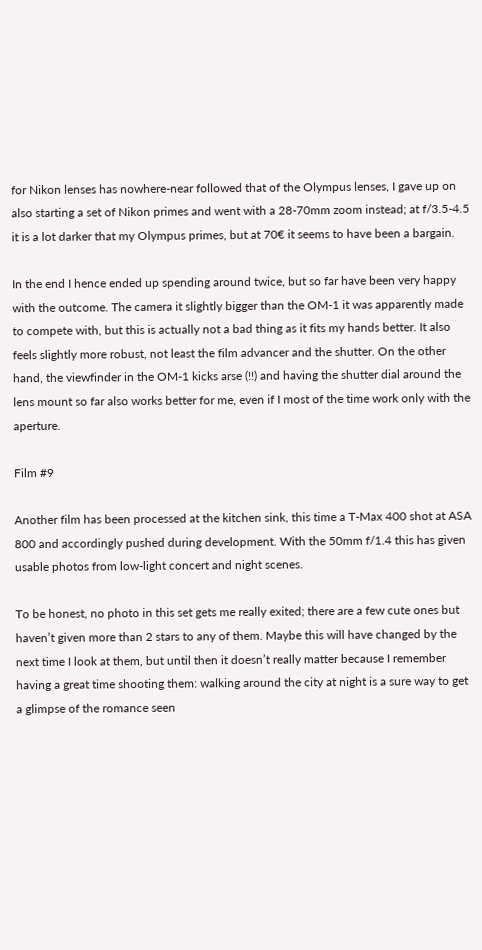for Nikon lenses has nowhere-near followed that of the Olympus lenses, I gave up on also starting a set of Nikon primes and went with a 28-70mm zoom instead; at f/3.5-4.5 it is a lot darker that my Olympus primes, but at 70€ it seems to have been a bargain.

In the end I hence ended up spending around twice, but so far have been very happy with the outcome. The camera it slightly bigger than the OM-1 it was apparently made to compete with, but this is actually not a bad thing as it fits my hands better. It also feels slightly more robust, not least the film advancer and the shutter. On the other hand, the viewfinder in the OM-1 kicks arse (!!) and having the shutter dial around the lens mount so far also works better for me, even if I most of the time work only with the aperture.

Film #9

Another film has been processed at the kitchen sink, this time a T-Max 400 shot at ASA 800 and accordingly pushed during development. With the 50mm f/1.4 this has given usable photos from low-light concert and night scenes.

To be honest, no photo in this set gets me really exited; there are a few cute ones but haven’t given more than 2 stars to any of them. Maybe this will have changed by the next time I look at them, but until then it doesn’t really matter because I remember having a great time shooting them: walking around the city at night is a sure way to get a glimpse of the romance seen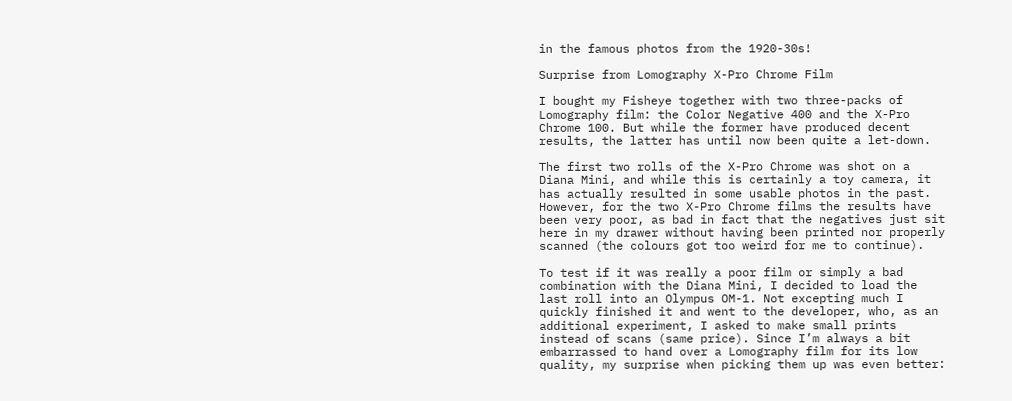in the famous photos from the 1920-30s!

Surprise from Lomography X-Pro Chrome Film

I bought my Fisheye together with two three-packs of Lomography film: the Color Negative 400 and the X-Pro Chrome 100. But while the former have produced decent results, the latter has until now been quite a let-down.

The first two rolls of the X-Pro Chrome was shot on a Diana Mini, and while this is certainly a toy camera, it has actually resulted in some usable photos in the past. However, for the two X-Pro Chrome films the results have been very poor, as bad in fact that the negatives just sit here in my drawer without having been printed nor properly scanned (the colours got too weird for me to continue).

To test if it was really a poor film or simply a bad combination with the Diana Mini, I decided to load the last roll into an Olympus OM-1. Not excepting much I quickly finished it and went to the developer, who, as an additional experiment, I asked to make small prints instead of scans (same price). Since I’m always a bit embarrassed to hand over a Lomography film for its low quality, my surprise when picking them up was even better: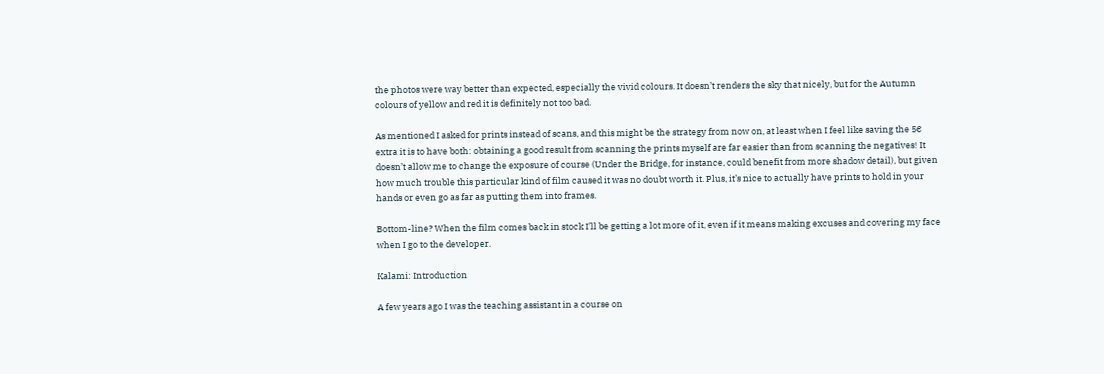the photos were way better than expected, especially the vivid colours. It doesn’t renders the sky that nicely, but for the Autumn colours of yellow and red it is definitely not too bad.

As mentioned I asked for prints instead of scans, and this might be the strategy from now on, at least when I feel like saving the 5€ extra it is to have both: obtaining a good result from scanning the prints myself are far easier than from scanning the negatives! It doesn’t allow me to change the exposure of course (Under the Bridge, for instance, could benefit from more shadow detail), but given how much trouble this particular kind of film caused it was no doubt worth it. Plus, it’s nice to actually have prints to hold in your hands or even go as far as putting them into frames.

Bottom-line? When the film comes back in stock I’ll be getting a lot more of it, even if it means making excuses and covering my face when I go to the developer.

Kalami: Introduction

A few years ago I was the teaching assistant in a course on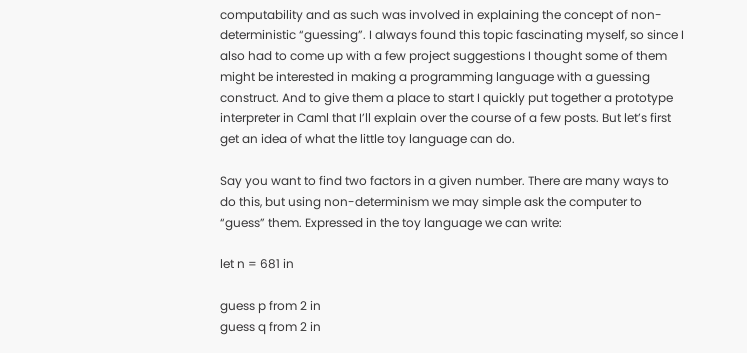computability and as such was involved in explaining the concept of non-deterministic “guessing”. I always found this topic fascinating myself, so since I also had to come up with a few project suggestions I thought some of them might be interested in making a programming language with a guessing construct. And to give them a place to start I quickly put together a prototype interpreter in Caml that I’ll explain over the course of a few posts. But let’s first get an idea of what the little toy language can do.

Say you want to find two factors in a given number. There are many ways to do this, but using non-determinism we may simple ask the computer to “guess” them. Expressed in the toy language we can write:

let n = 681 in

guess p from 2 in
guess q from 2 in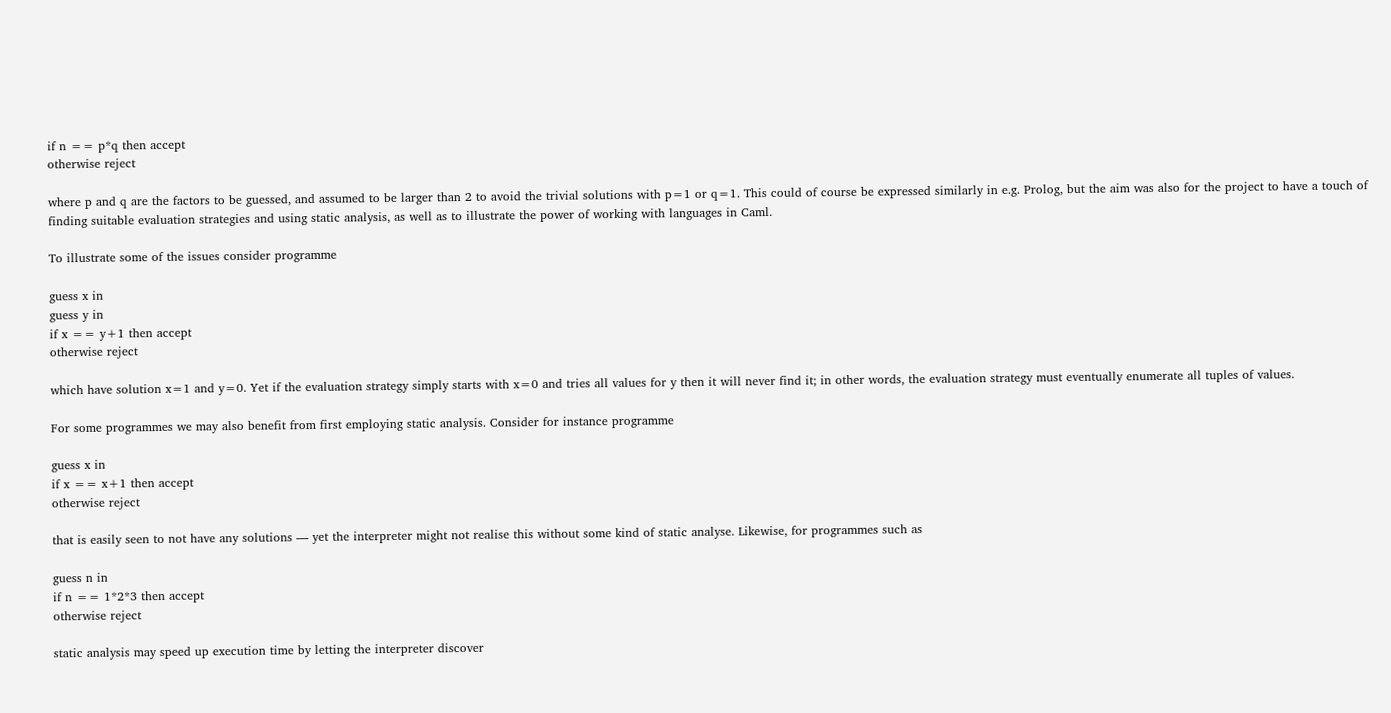if n == p*q then accept
otherwise reject

where p and q are the factors to be guessed, and assumed to be larger than 2 to avoid the trivial solutions with p=1 or q=1. This could of course be expressed similarly in e.g. Prolog, but the aim was also for the project to have a touch of finding suitable evaluation strategies and using static analysis, as well as to illustrate the power of working with languages in Caml.

To illustrate some of the issues consider programme

guess x in
guess y in
if x == y+1 then accept
otherwise reject

which have solution x=1 and y=0. Yet if the evaluation strategy simply starts with x=0 and tries all values for y then it will never find it; in other words, the evaluation strategy must eventually enumerate all tuples of values.

For some programmes we may also benefit from first employing static analysis. Consider for instance programme

guess x in
if x == x+1 then accept
otherwise reject

that is easily seen to not have any solutions — yet the interpreter might not realise this without some kind of static analyse. Likewise, for programmes such as

guess n in
if n == 1*2*3 then accept
otherwise reject

static analysis may speed up execution time by letting the interpreter discover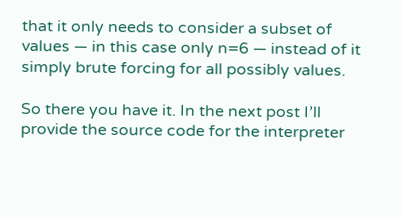that it only needs to consider a subset of values — in this case only n=6 — instead of it simply brute forcing for all possibly values.

So there you have it. In the next post I’ll provide the source code for the interpreter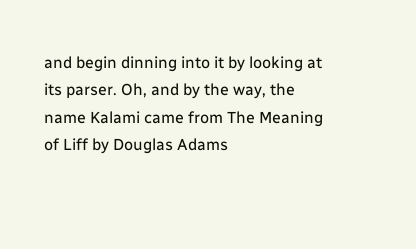and begin dinning into it by looking at its parser. Oh, and by the way, the name Kalami came from The Meaning of Liff by Douglas Adams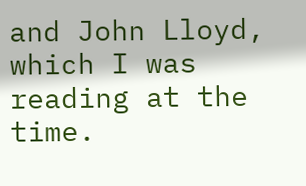and John Lloyd, which I was reading at the time.